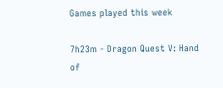Games played this week

7h23m - Dragon Quest V: Hand of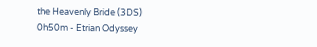the Heavenly Bride (3DS)
0h50m - Etrian Odyssey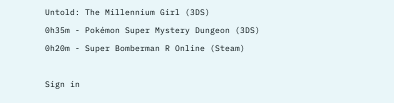Untold: The Millennium Girl (3DS)
0h35m - Pokémon Super Mystery Dungeon (3DS)
0h20m - Super Bomberman R Online (Steam)

Sign in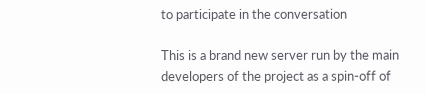to participate in the conversation

This is a brand new server run by the main developers of the project as a spin-off of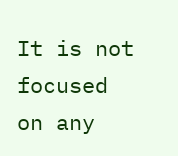It is not focused on any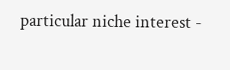particular niche interest -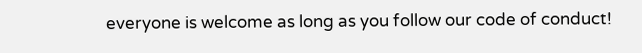everyone is welcome as long as you follow our code of conduct!